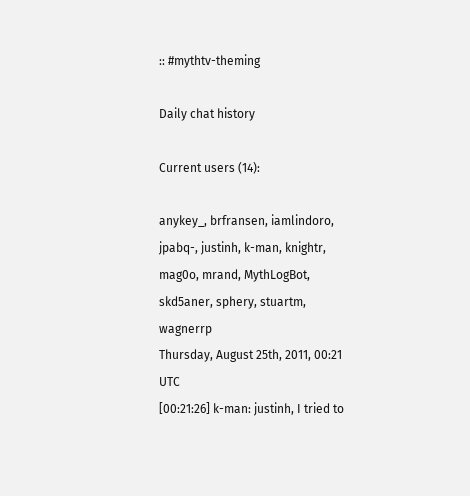:: #mythtv-theming

Daily chat history

Current users (14):

anykey_, brfransen, iamlindoro, jpabq-, justinh, k-man, knightr, mag0o, mrand, MythLogBot, skd5aner, sphery, stuartm, wagnerrp
Thursday, August 25th, 2011, 00:21 UTC
[00:21:26] k-man: justinh, I tried to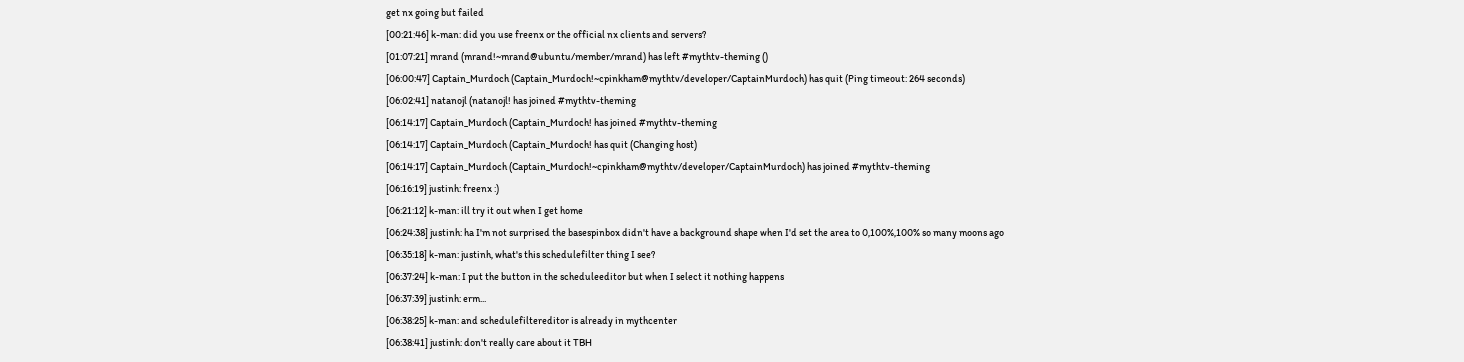get nx going but failed
[00:21:46] k-man: did you use freenx or the official nx clients and servers?
[01:07:21] mrand (mrand!~mrand@ubuntu/member/mrand) has left #mythtv-theming ()
[06:00:47] Captain_Murdoch (Captain_Murdoch!~cpinkham@mythtv/developer/CaptainMurdoch) has quit (Ping timeout: 264 seconds)
[06:02:41] natanojl (natanojl! has joined #mythtv-theming
[06:14:17] Captain_Murdoch (Captain_Murdoch! has joined #mythtv-theming
[06:14:17] Captain_Murdoch (Captain_Murdoch! has quit (Changing host)
[06:14:17] Captain_Murdoch (Captain_Murdoch!~cpinkham@mythtv/developer/CaptainMurdoch) has joined #mythtv-theming
[06:16:19] justinh: freenx :)
[06:21:12] k-man: ill try it out when I get home
[06:24:38] justinh: ha I'm not surprised the basespinbox didn't have a background shape when I'd set the area to 0,100%,100% so many moons ago
[06:35:18] k-man: justinh, what's this schedulefilter thing I see?
[06:37:24] k-man: I put the button in the scheduleeditor but when I select it nothing happens
[06:37:39] justinh: erm...
[06:38:25] k-man: and schedulefiltereditor is already in mythcenter
[06:38:41] justinh: don't really care about it TBH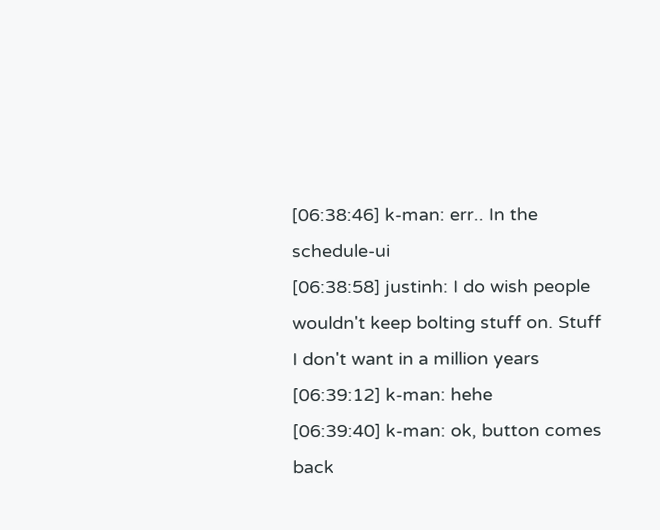[06:38:46] k-man: err.. In the schedule-ui
[06:38:58] justinh: I do wish people wouldn't keep bolting stuff on. Stuff I don't want in a million years
[06:39:12] k-man: hehe
[06:39:40] k-man: ok, button comes back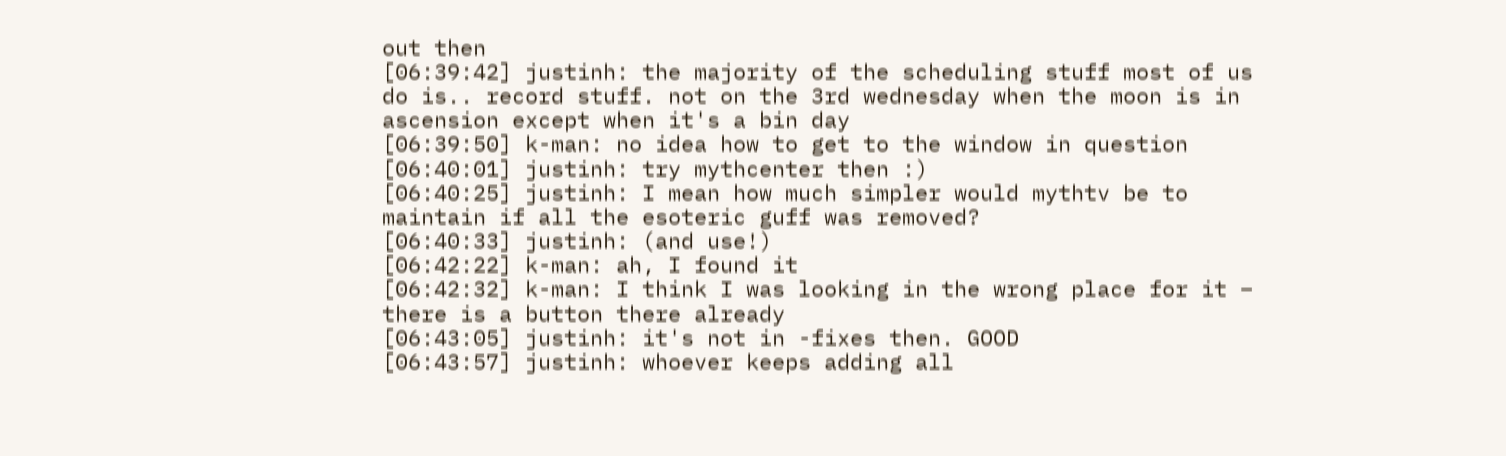out then
[06:39:42] justinh: the majority of the scheduling stuff most of us do is.. record stuff. not on the 3rd wednesday when the moon is in ascension except when it's a bin day
[06:39:50] k-man: no idea how to get to the window in question
[06:40:01] justinh: try mythcenter then :)
[06:40:25] justinh: I mean how much simpler would mythtv be to maintain if all the esoteric guff was removed?
[06:40:33] justinh: (and use!)
[06:42:22] k-man: ah, I found it
[06:42:32] k-man: I think I was looking in the wrong place for it – there is a button there already
[06:43:05] justinh: it's not in -fixes then. GOOD
[06:43:57] justinh: whoever keeps adding all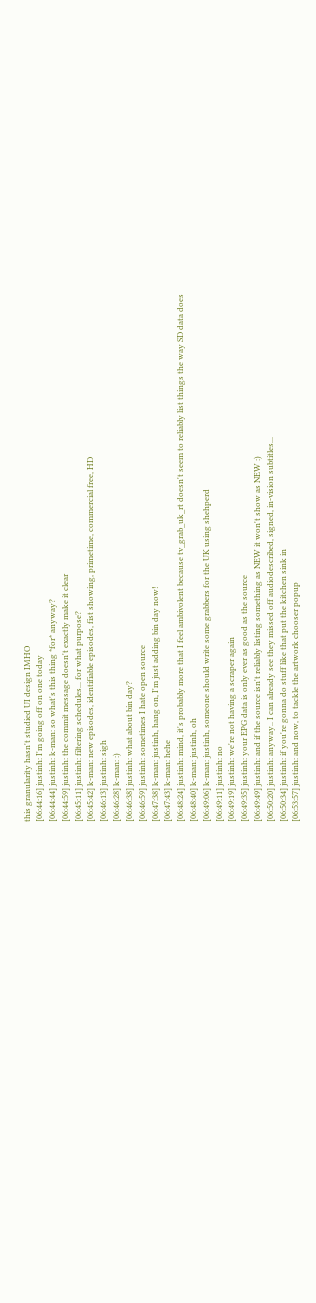this granularity hasn't studied UI design IMHO
[06:44:16] justinh: I'm going off on one today
[06:44:44] justinh: k-man: so what's this thing *for* anyway?
[06:44:59] justinh: the commit message doesn't exactly make it clear
[06:45:11] justinh: filtering schedules... for what purpose?
[06:45:42] k-man: new episodes, identifiable episodes, fist showing, primetime, commercial free, HD
[06:46:13] justinh: sigh
[06:46:28] k-man: :)
[06:46:38] justinh: what about bin day?
[06:46:59] justinh: sometimes I hate open source
[06:47:38] k-man: justinh, hang on, I'm just adding bin day now!
[06:47:43] k-man: hehe
[06:48:24] justinh: mind, it's probably more that I feel ambivolent because tv_grab_uk_rt doesn't seem to reliably list things the way SD data does
[06:48:40] k-man: justinh, oh
[06:49:06] k-man: justinh, someone should write some grabbers for the UK using shehperd
[06:49:11] justinh: no
[06:49:19] justinh: we're not having a scraper again
[06:49:35] justinh: your EPG data is only ever as good as the source
[06:49:49] justinh: and if the source isn't reliably listing something as NEW it won't show as NEW :)
[06:50:20] justinh: anyway.. I can already see they missed off audiodescribed, signed, in-vision subtitles...
[06:50:34] justinh: if you're gonna do stuff like that put the kitchen sink in
[06:53:57] justinh: and now, to tackle the artwork chooser popup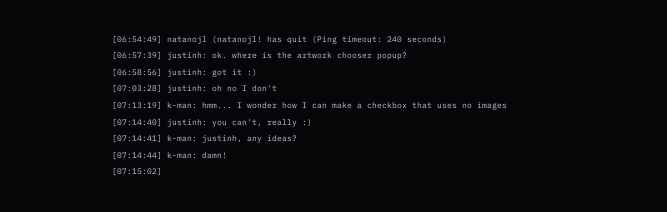[06:54:49] natanojl (natanojl! has quit (Ping timeout: 240 seconds)
[06:57:39] justinh: ok. where is the artwork chooser popup?
[06:58:56] justinh: got it :)
[07:03:28] justinh: oh no I don't
[07:13:19] k-man: hmm... I wonder how I can make a checkbox that uses no images
[07:14:40] justinh: you can't, really :)
[07:14:41] k-man: justinh, any ideas?
[07:14:44] k-man: damn!
[07:15:02]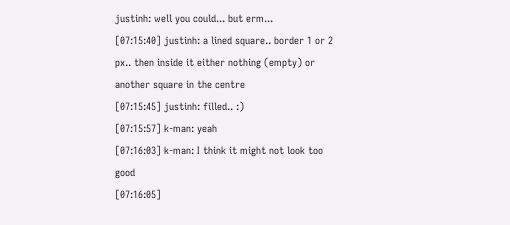justinh: well you could... but erm...
[07:15:40] justinh: a lined square.. border 1 or 2 px.. then inside it either nothing (empty) or another square in the centre
[07:15:45] justinh: filled.. :)
[07:15:57] k-man: yeah
[07:16:03] k-man: I think it might not look too good
[07:16:05]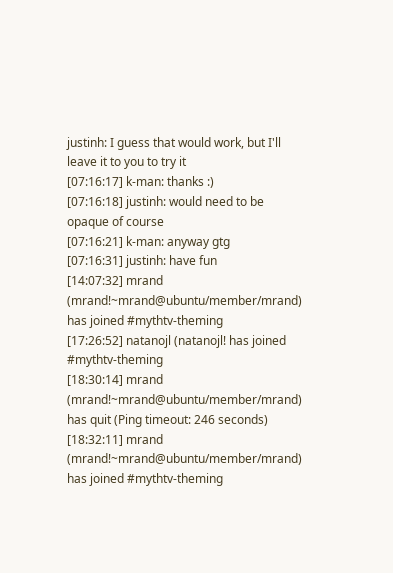justinh: I guess that would work, but I'll leave it to you to try it
[07:16:17] k-man: thanks :)
[07:16:18] justinh: would need to be opaque of course
[07:16:21] k-man: anyway gtg
[07:16:31] justinh: have fun
[14:07:32] mrand (mrand!~mrand@ubuntu/member/mrand) has joined #mythtv-theming
[17:26:52] natanojl (natanojl! has joined #mythtv-theming
[18:30:14] mrand (mrand!~mrand@ubuntu/member/mrand) has quit (Ping timeout: 246 seconds)
[18:32:11] mrand (mrand!~mrand@ubuntu/member/mrand) has joined #mythtv-theming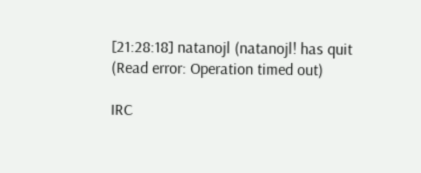[21:28:18] natanojl (natanojl! has quit (Read error: Operation timed out)

IRC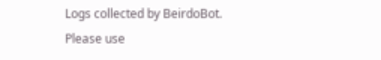Logs collected by BeirdoBot.
Please use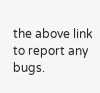the above link to report any bugs.